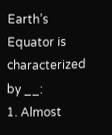Earth’s Equator is characterized by __:
1. Almost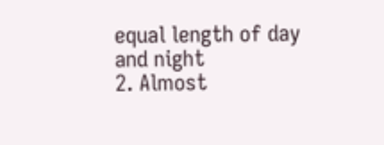equal length of day and night
2. Almost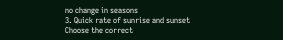no change in seasons
3. Quick rate of sunrise and sunset
Choose the correct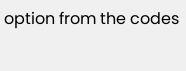option from the codes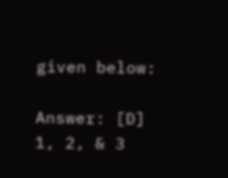given below:

Answer: [D] 1, 2, & 3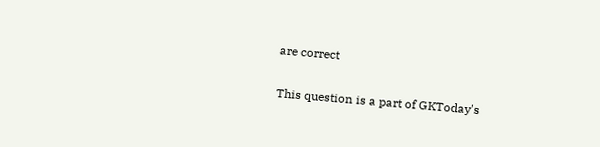are correct

This question is a part of GKToday's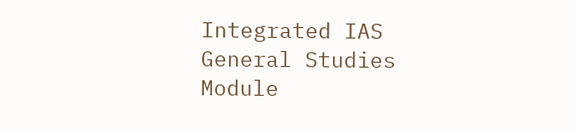Integrated IAS General Studies Module